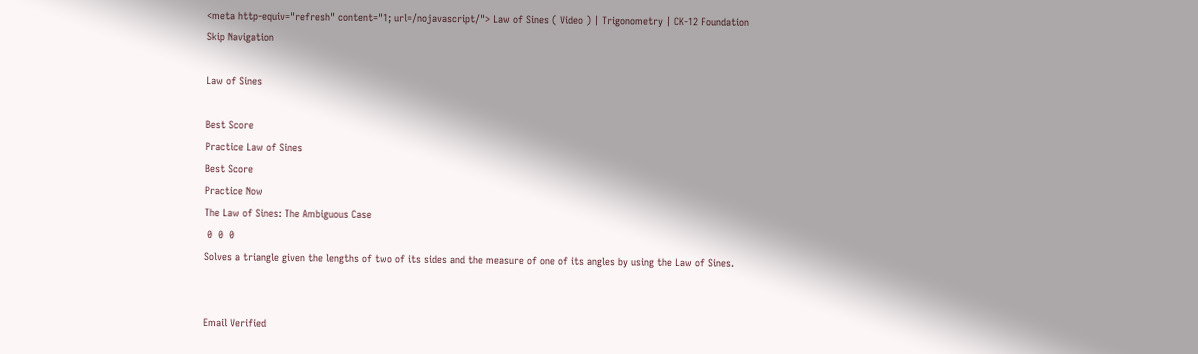<meta http-equiv="refresh" content="1; url=/nojavascript/"> Law of Sines ( Video ) | Trigonometry | CK-12 Foundation
Skip Navigation

Law of Sines

Best Score
Practice Law of Sines
Best Score
Practice Now
The Law of Sines: The Ambiguous Case
 0  0  0
Solves a triangle given the lengths of two of its sides and the measure of one of its angles by using the Law of Sines.


Email Verified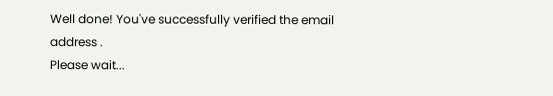Well done! You've successfully verified the email address .
Please wait...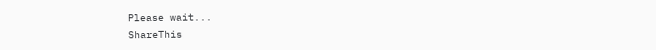Please wait...
ShareThis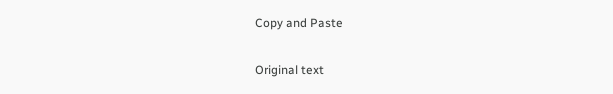Copy and Paste

Original text